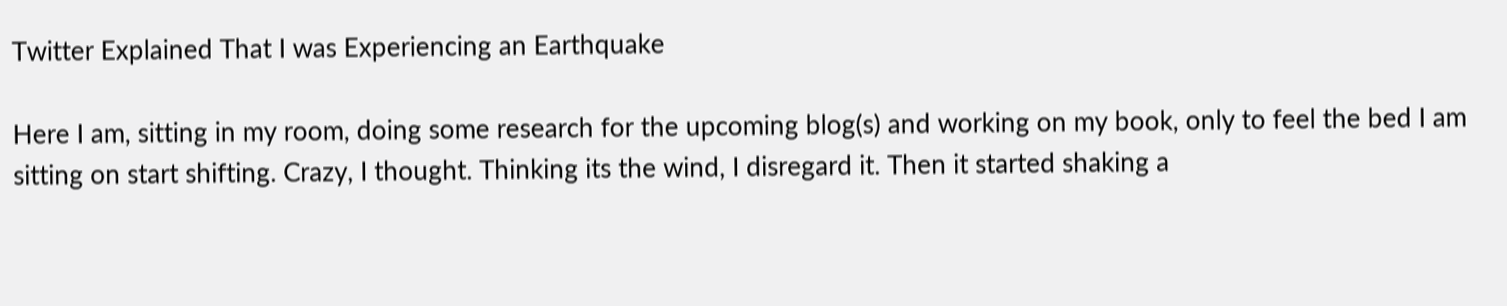Twitter Explained That I was Experiencing an Earthquake

Here I am, sitting in my room, doing some research for the upcoming blog(s) and working on my book, only to feel the bed I am sitting on start shifting. Crazy, I thought. Thinking its the wind, I disregard it. Then it started shaking a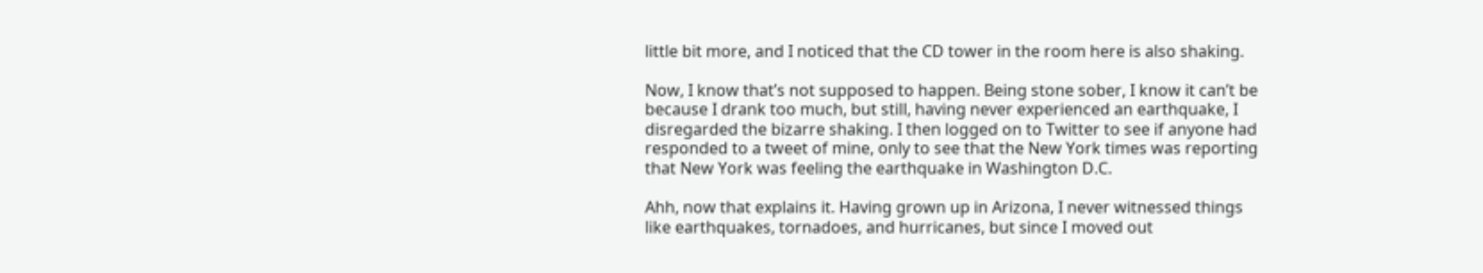little bit more, and I noticed that the CD tower in the room here is also shaking.

Now, I know that’s not supposed to happen. Being stone sober, I know it can’t be because I drank too much, but still, having never experienced an earthquake, I disregarded the bizarre shaking. I then logged on to Twitter to see if anyone had responded to a tweet of mine, only to see that the New York times was reporting that New York was feeling the earthquake in Washington D.C.

Ahh, now that explains it. Having grown up in Arizona, I never witnessed things like earthquakes, tornadoes, and hurricanes, but since I moved out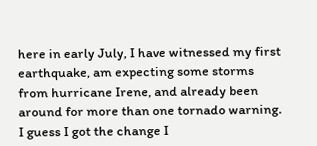here in early July, I have witnessed my first earthquake, am expecting some storms from hurricane Irene, and already been around for more than one tornado warning. I guess I got the change I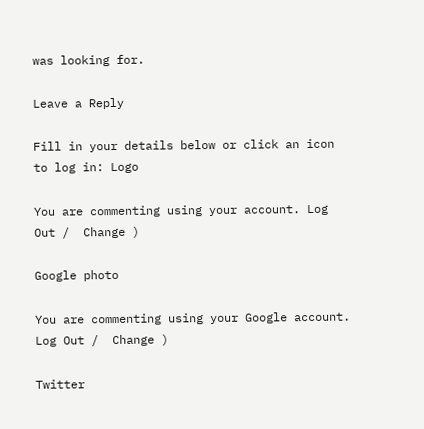was looking for.

Leave a Reply

Fill in your details below or click an icon to log in: Logo

You are commenting using your account. Log Out /  Change )

Google photo

You are commenting using your Google account. Log Out /  Change )

Twitter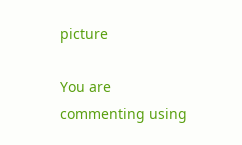picture

You are commenting using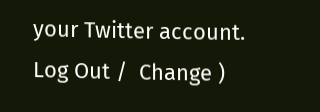your Twitter account. Log Out /  Change )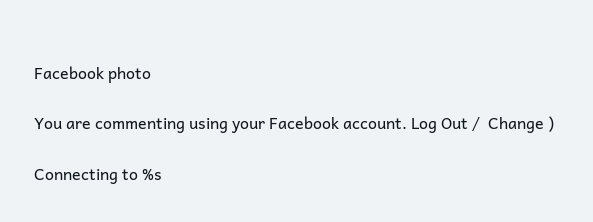Facebook photo

You are commenting using your Facebook account. Log Out /  Change )

Connecting to %s